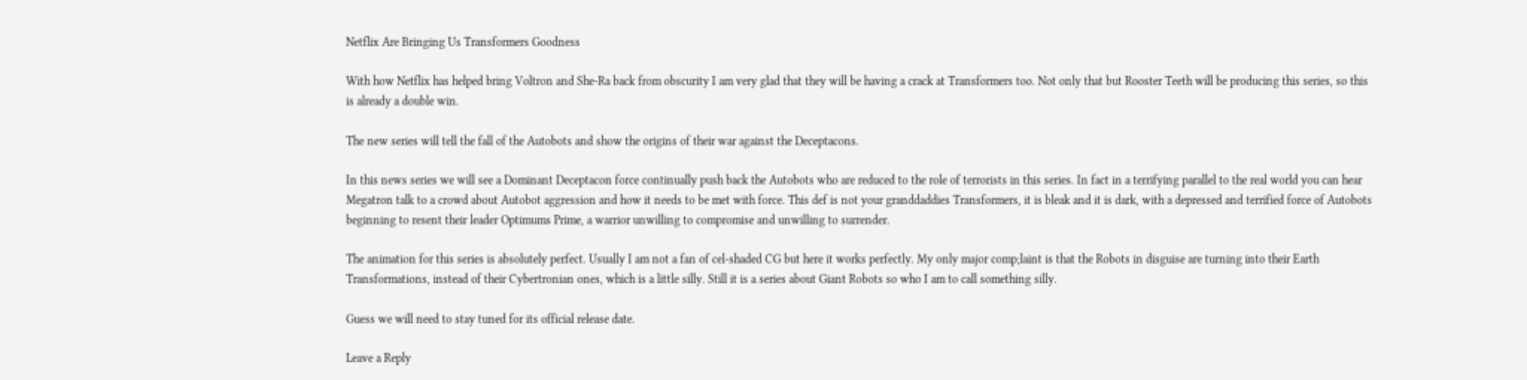Netflix Are Bringing Us Transformers Goodness

With how Netflix has helped bring Voltron and She-Ra back from obscurity I am very glad that they will be having a crack at Transformers too. Not only that but Rooster Teeth will be producing this series, so this is already a double win.

The new series will tell the fall of the Autobots and show the origins of their war against the Deceptacons.

In this news series we will see a Dominant Deceptacon force continually push back the Autobots who are reduced to the role of terrorists in this series. In fact in a terrifying parallel to the real world you can hear Megatron talk to a crowd about Autobot aggression and how it needs to be met with force. This def is not your granddaddies Transformers, it is bleak and it is dark, with a depressed and terrified force of Autobots beginning to resent their leader Optimums Prime, a warrior unwilling to compromise and unwilling to surrender.

The animation for this series is absolutely perfect. Usually I am not a fan of cel-shaded CG but here it works perfectly. My only major comp;laint is that the Robots in disguise are turning into their Earth Transformations, instead of their Cybertronian ones, which is a little silly. Still it is a series about Giant Robots so who I am to call something silly.

Guess we will need to stay tuned for its official release date.

Leave a Reply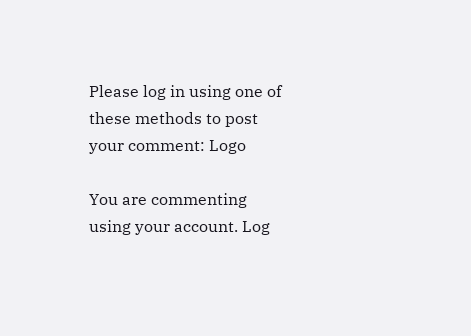Please log in using one of these methods to post your comment: Logo

You are commenting using your account. Log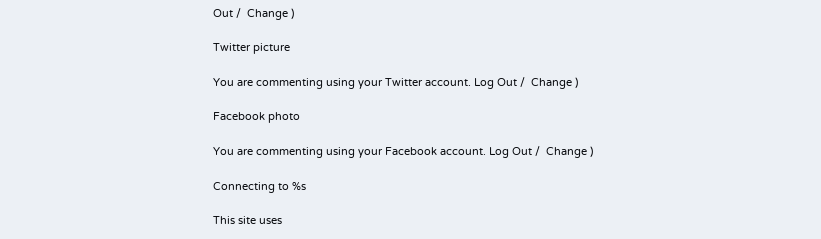Out /  Change )

Twitter picture

You are commenting using your Twitter account. Log Out /  Change )

Facebook photo

You are commenting using your Facebook account. Log Out /  Change )

Connecting to %s

This site uses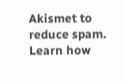Akismet to reduce spam. Learn how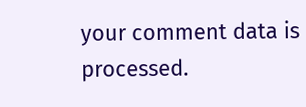your comment data is processed.